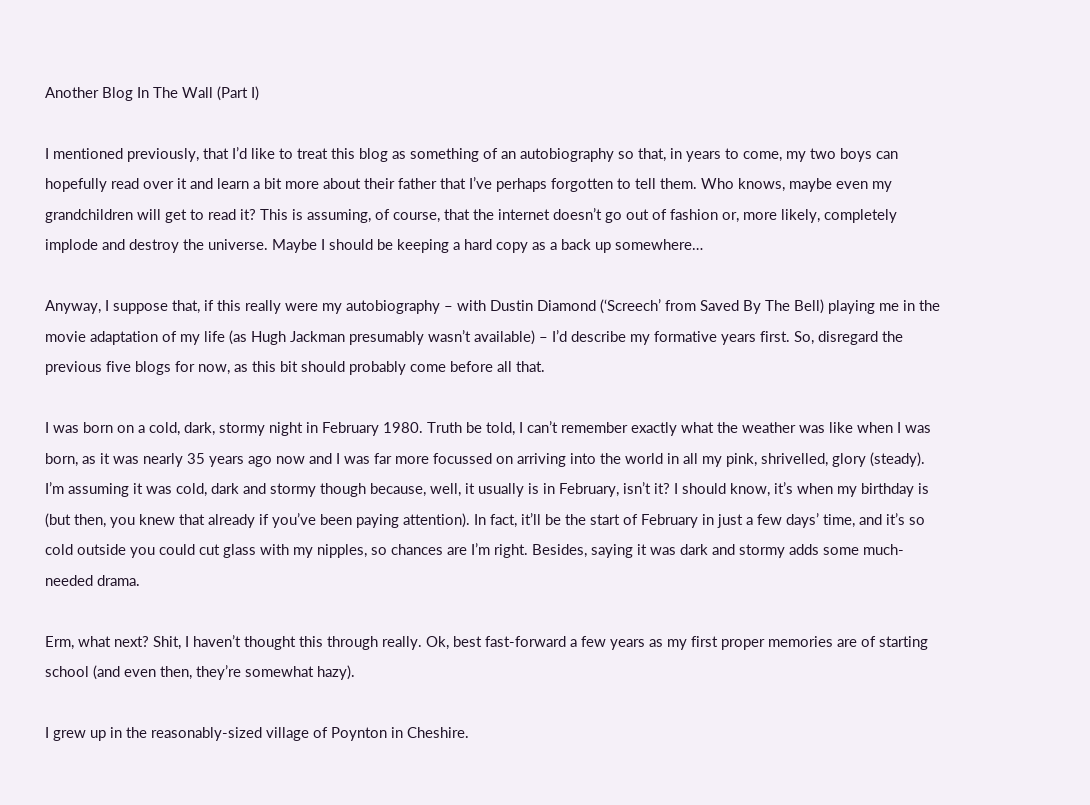Another Blog In The Wall (Part I)

I mentioned previously, that I’d like to treat this blog as something of an autobiography so that, in years to come, my two boys can hopefully read over it and learn a bit more about their father that I’ve perhaps forgotten to tell them. Who knows, maybe even my grandchildren will get to read it? This is assuming, of course, that the internet doesn’t go out of fashion or, more likely, completely implode and destroy the universe. Maybe I should be keeping a hard copy as a back up somewhere…

Anyway, I suppose that, if this really were my autobiography – with Dustin Diamond (‘Screech’ from Saved By The Bell) playing me in the movie adaptation of my life (as Hugh Jackman presumably wasn’t available) – I’d describe my formative years first. So, disregard the previous five blogs for now, as this bit should probably come before all that.

I was born on a cold, dark, stormy night in February 1980. Truth be told, I can’t remember exactly what the weather was like when I was born, as it was nearly 35 years ago now and I was far more focussed on arriving into the world in all my pink, shrivelled, glory (steady). I’m assuming it was cold, dark and stormy though because, well, it usually is in February, isn’t it? I should know, it’s when my birthday is (but then, you knew that already if you’ve been paying attention). In fact, it’ll be the start of February in just a few days’ time, and it’s so cold outside you could cut glass with my nipples, so chances are I’m right. Besides, saying it was dark and stormy adds some much-needed drama.

Erm, what next? Shit, I haven’t thought this through really. Ok, best fast-forward a few years as my first proper memories are of starting school (and even then, they’re somewhat hazy).

I grew up in the reasonably-sized village of Poynton in Cheshire.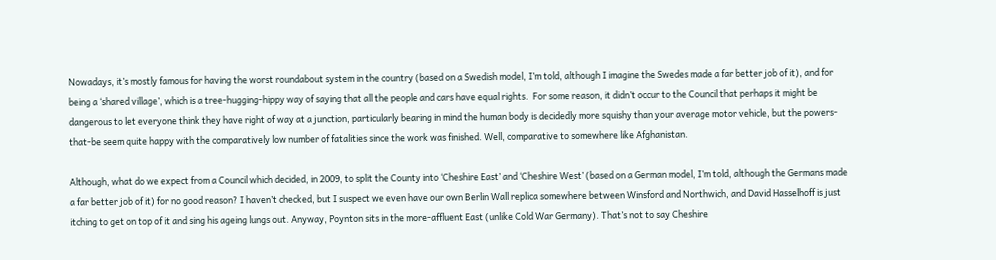Nowadays, it’s mostly famous for having the worst roundabout system in the country (based on a Swedish model, I’m told, although I imagine the Swedes made a far better job of it), and for being a ‘shared village’, which is a tree-hugging-hippy way of saying that all the people and cars have equal rights.  For some reason, it didn’t occur to the Council that perhaps it might be dangerous to let everyone think they have right of way at a junction, particularly bearing in mind the human body is decidedly more squishy than your average motor vehicle, but the powers-that-be seem quite happy with the comparatively low number of fatalities since the work was finished. Well, comparative to somewhere like Afghanistan.

Although, what do we expect from a Council which decided, in 2009, to split the County into ‘Cheshire East’ and ‘Cheshire West’ (based on a German model, I’m told, although the Germans made a far better job of it) for no good reason? I haven’t checked, but I suspect we even have our own Berlin Wall replica somewhere between Winsford and Northwich, and David Hasselhoff is just itching to get on top of it and sing his ageing lungs out. Anyway, Poynton sits in the more-affluent East (unlike Cold War Germany). That’s not to say Cheshire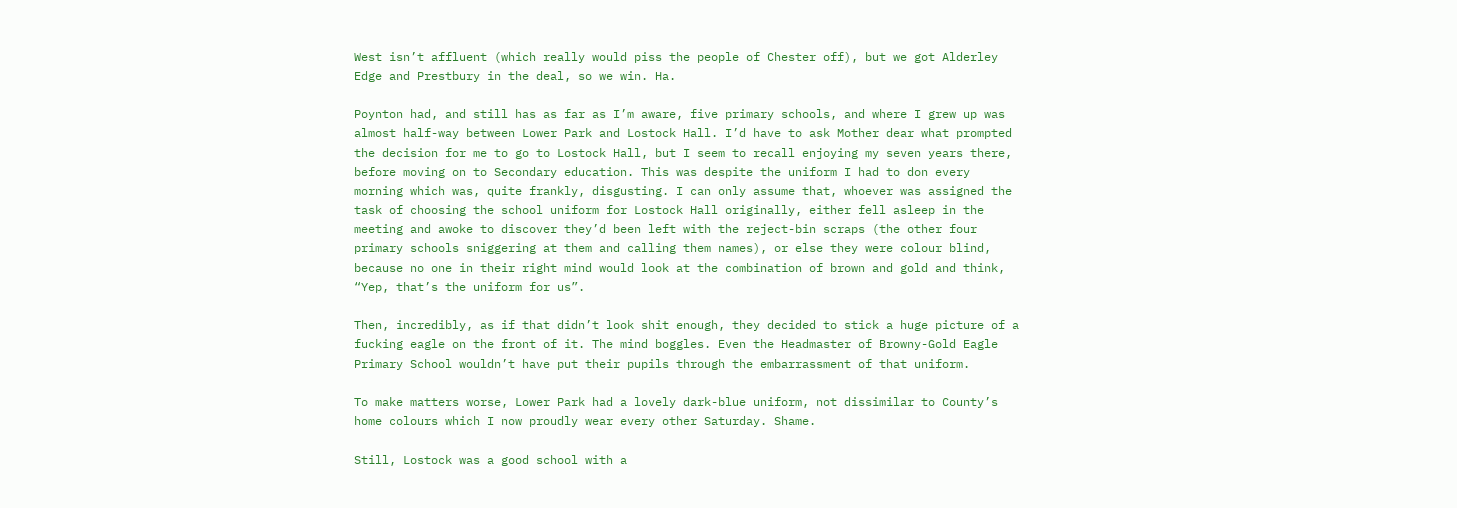West isn’t affluent (which really would piss the people of Chester off), but we got Alderley Edge and Prestbury in the deal, so we win. Ha.

Poynton had, and still has as far as I’m aware, five primary schools, and where I grew up was almost half-way between Lower Park and Lostock Hall. I’d have to ask Mother dear what prompted the decision for me to go to Lostock Hall, but I seem to recall enjoying my seven years there, before moving on to Secondary education. This was despite the uniform I had to don every morning which was, quite frankly, disgusting. I can only assume that, whoever was assigned the task of choosing the school uniform for Lostock Hall originally, either fell asleep in the meeting and awoke to discover they’d been left with the reject-bin scraps (the other four primary schools sniggering at them and calling them names), or else they were colour blind, because no one in their right mind would look at the combination of brown and gold and think, “Yep, that’s the uniform for us”.

Then, incredibly, as if that didn’t look shit enough, they decided to stick a huge picture of a fucking eagle on the front of it. The mind boggles. Even the Headmaster of Browny-Gold Eagle Primary School wouldn’t have put their pupils through the embarrassment of that uniform.

To make matters worse, Lower Park had a lovely dark-blue uniform, not dissimilar to County’s home colours which I now proudly wear every other Saturday. Shame.

Still, Lostock was a good school with a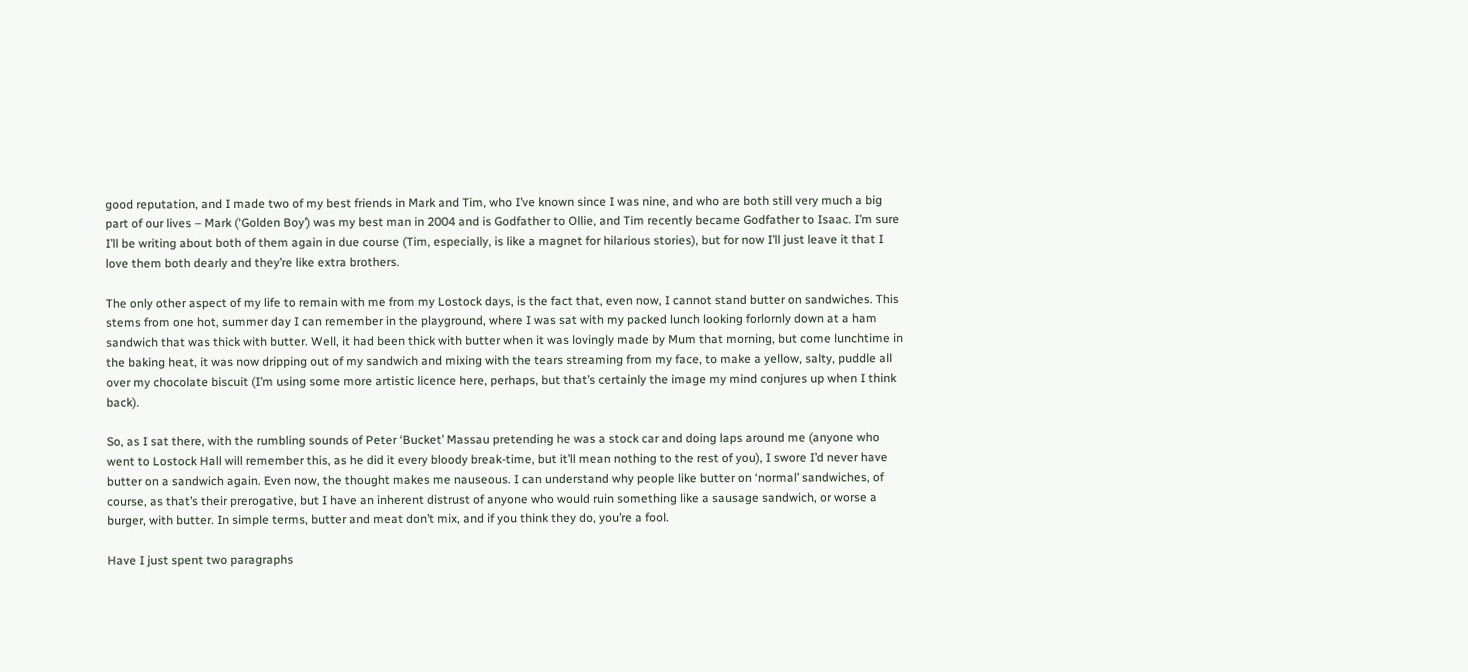good reputation, and I made two of my best friends in Mark and Tim, who I’ve known since I was nine, and who are both still very much a big part of our lives – Mark (‘Golden Boy’) was my best man in 2004 and is Godfather to Ollie, and Tim recently became Godfather to Isaac. I’m sure I’ll be writing about both of them again in due course (Tim, especially, is like a magnet for hilarious stories), but for now I’ll just leave it that I love them both dearly and they’re like extra brothers.

The only other aspect of my life to remain with me from my Lostock days, is the fact that, even now, I cannot stand butter on sandwiches. This stems from one hot, summer day I can remember in the playground, where I was sat with my packed lunch looking forlornly down at a ham sandwich that was thick with butter. Well, it had been thick with butter when it was lovingly made by Mum that morning, but come lunchtime in the baking heat, it was now dripping out of my sandwich and mixing with the tears streaming from my face, to make a yellow, salty, puddle all over my chocolate biscuit (I’m using some more artistic licence here, perhaps, but that’s certainly the image my mind conjures up when I think back).

So, as I sat there, with the rumbling sounds of Peter ‘Bucket’ Massau pretending he was a stock car and doing laps around me (anyone who went to Lostock Hall will remember this, as he did it every bloody break-time, but it’ll mean nothing to the rest of you), I swore I’d never have butter on a sandwich again. Even now, the thought makes me nauseous. I can understand why people like butter on ‘normal’ sandwiches, of course, as that’s their prerogative, but I have an inherent distrust of anyone who would ruin something like a sausage sandwich, or worse a burger, with butter. In simple terms, butter and meat don’t mix, and if you think they do, you’re a fool.

Have I just spent two paragraphs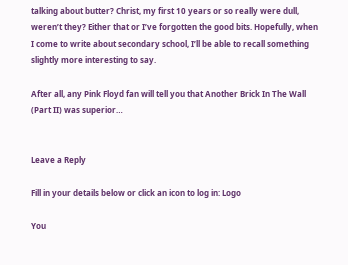talking about butter? Christ, my first 10 years or so really were dull, weren’t they? Either that or I’ve forgotten the good bits. Hopefully, when I come to write about secondary school, I’ll be able to recall something slightly more interesting to say.

After all, any Pink Floyd fan will tell you that Another Brick In The Wall (Part II) was superior…


Leave a Reply

Fill in your details below or click an icon to log in: Logo

You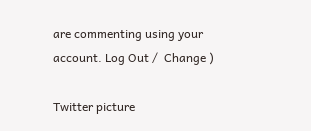are commenting using your account. Log Out /  Change )

Twitter picture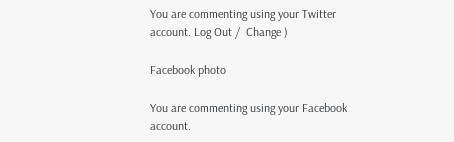You are commenting using your Twitter account. Log Out /  Change )

Facebook photo

You are commenting using your Facebook account.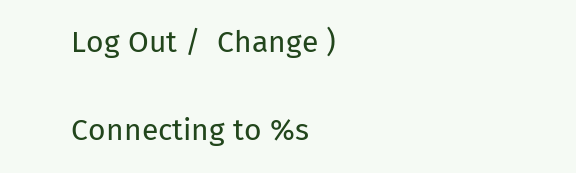Log Out /  Change )

Connecting to %s